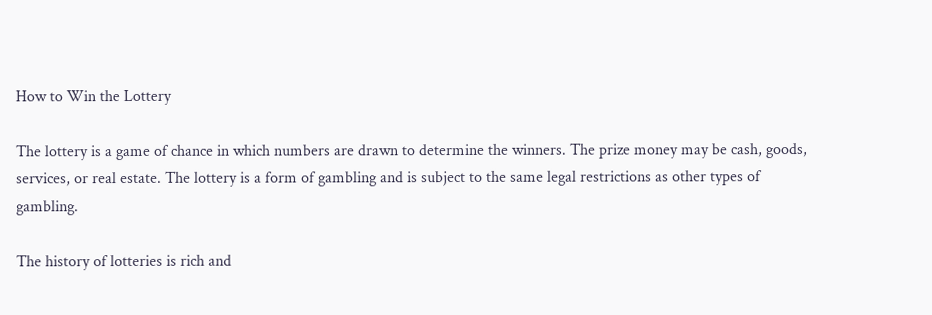How to Win the Lottery

The lottery is a game of chance in which numbers are drawn to determine the winners. The prize money may be cash, goods, services, or real estate. The lottery is a form of gambling and is subject to the same legal restrictions as other types of gambling.

The history of lotteries is rich and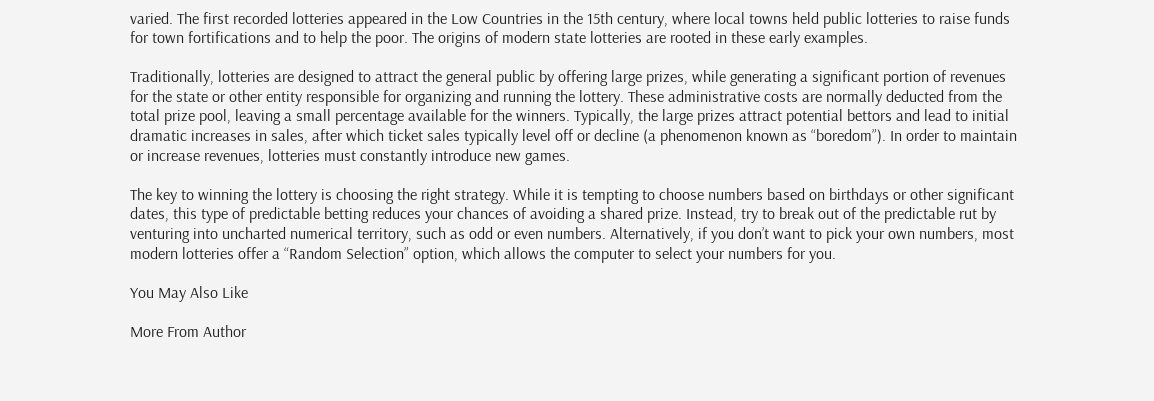varied. The first recorded lotteries appeared in the Low Countries in the 15th century, where local towns held public lotteries to raise funds for town fortifications and to help the poor. The origins of modern state lotteries are rooted in these early examples.

Traditionally, lotteries are designed to attract the general public by offering large prizes, while generating a significant portion of revenues for the state or other entity responsible for organizing and running the lottery. These administrative costs are normally deducted from the total prize pool, leaving a small percentage available for the winners. Typically, the large prizes attract potential bettors and lead to initial dramatic increases in sales, after which ticket sales typically level off or decline (a phenomenon known as “boredom”). In order to maintain or increase revenues, lotteries must constantly introduce new games.

The key to winning the lottery is choosing the right strategy. While it is tempting to choose numbers based on birthdays or other significant dates, this type of predictable betting reduces your chances of avoiding a shared prize. Instead, try to break out of the predictable rut by venturing into uncharted numerical territory, such as odd or even numbers. Alternatively, if you don’t want to pick your own numbers, most modern lotteries offer a “Random Selection” option, which allows the computer to select your numbers for you.

You May Also Like

More From Author